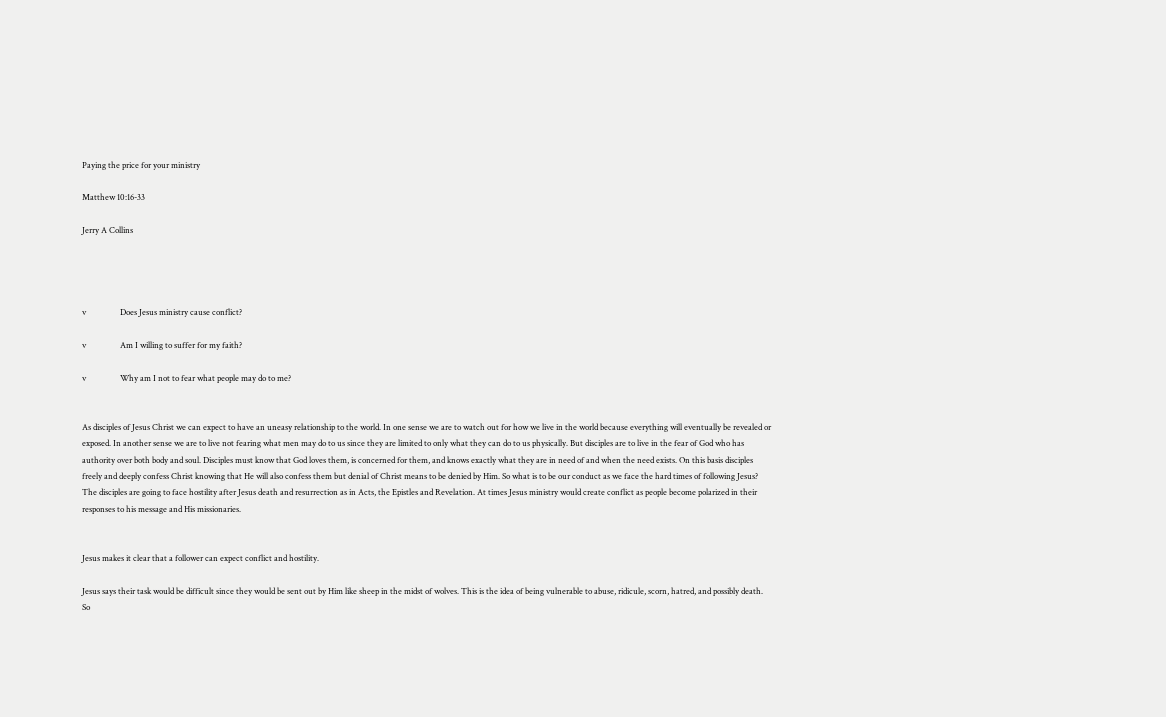Paying the price for your ministry

Matthew 10:16-33

Jerry A Collins




v                 Does Jesus ministry cause conflict?

v                 Am I willing to suffer for my faith?

v                 Why am I not to fear what people may do to me?


As disciples of Jesus Christ we can expect to have an uneasy relationship to the world. In one sense we are to watch out for how we live in the world because everything will eventually be revealed or exposed. In another sense we are to live not fearing what men may do to us since they are limited to only what they can do to us physically. But disciples are to live in the fear of God who has authority over both body and soul. Disciples must know that God loves them, is concerned for them, and knows exactly what they are in need of and when the need exists. On this basis disciples freely and deeply confess Christ knowing that He will also confess them but denial of Christ means to be denied by Him. So what is to be our conduct as we face the hard times of following Jesus? The disciples are going to face hostility after Jesus death and resurrection as in Acts, the Epistles and Revelation. At times Jesus ministry would create conflict as people become polarized in their responses to his message and His missionaries.


Jesus makes it clear that a follower can expect conflict and hostility.

Jesus says their task would be difficult since they would be sent out by Him like sheep in the midst of wolves. This is the idea of being vulnerable to abuse, ridicule, scorn, hatred, and possibly death. So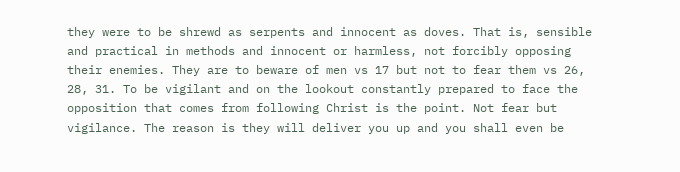they were to be shrewd as serpents and innocent as doves. That is, sensible and practical in methods and innocent or harmless, not forcibly opposing their enemies. They are to beware of men vs 17 but not to fear them vs 26, 28, 31. To be vigilant and on the lookout constantly prepared to face the opposition that comes from following Christ is the point. Not fear but vigilance. The reason is they will deliver you up and you shall even be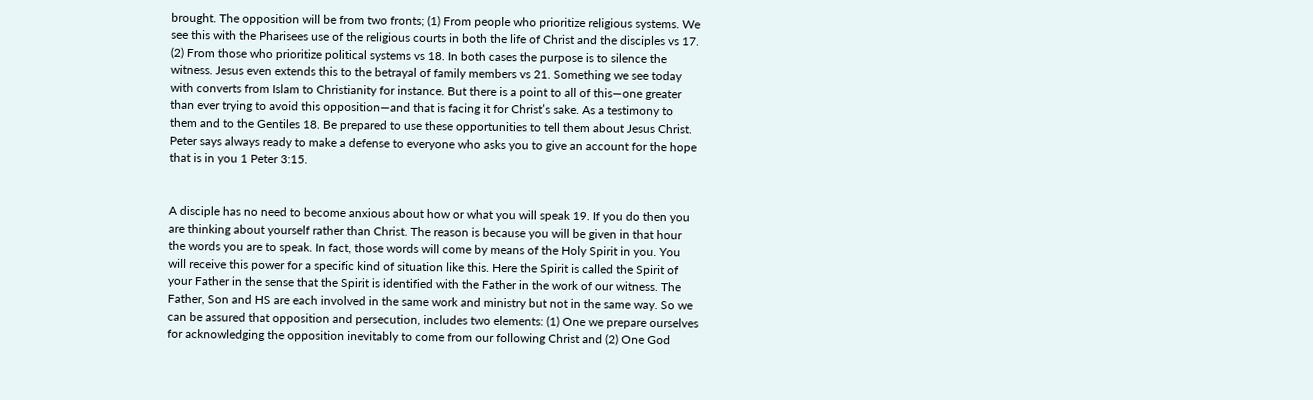brought. The opposition will be from two fronts; (1) From people who prioritize religious systems. We see this with the Pharisees use of the religious courts in both the life of Christ and the disciples vs 17. (2) From those who prioritize political systems vs 18. In both cases the purpose is to silence the witness. Jesus even extends this to the betrayal of family members vs 21. Something we see today with converts from Islam to Christianity for instance. But there is a point to all of this—one greater than ever trying to avoid this opposition—and that is facing it for Christ’s sake. As a testimony to them and to the Gentiles 18. Be prepared to use these opportunities to tell them about Jesus Christ. Peter says always ready to make a defense to everyone who asks you to give an account for the hope that is in you 1 Peter 3:15.


A disciple has no need to become anxious about how or what you will speak 19. If you do then you are thinking about yourself rather than Christ. The reason is because you will be given in that hour the words you are to speak. In fact, those words will come by means of the Holy Spirit in you. You will receive this power for a specific kind of situation like this. Here the Spirit is called the Spirit of your Father in the sense that the Spirit is identified with the Father in the work of our witness. The Father, Son and HS are each involved in the same work and ministry but not in the same way. So we can be assured that opposition and persecution, includes two elements: (1) One we prepare ourselves for acknowledging the opposition inevitably to come from our following Christ and (2) One God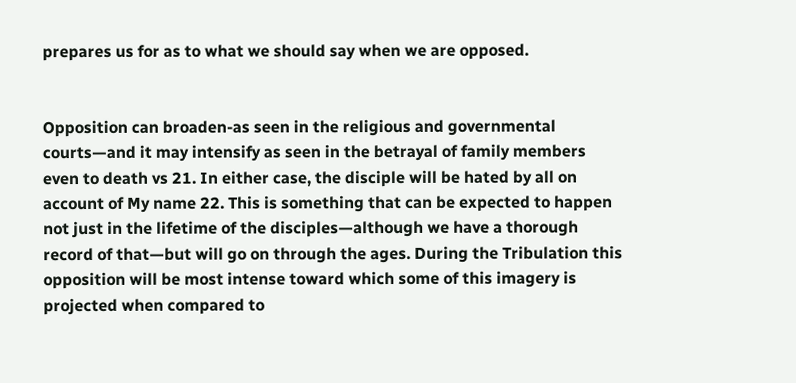prepares us for as to what we should say when we are opposed.


Opposition can broaden-as seen in the religious and governmental courts—and it may intensify as seen in the betrayal of family members even to death vs 21. In either case, the disciple will be hated by all on account of My name 22. This is something that can be expected to happen not just in the lifetime of the disciples—although we have a thorough record of that—but will go on through the ages. During the Tribulation this opposition will be most intense toward which some of this imagery is projected when compared to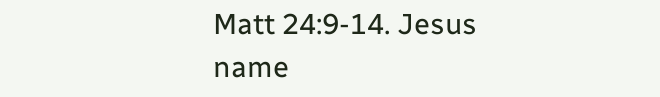Matt 24:9-14. Jesus name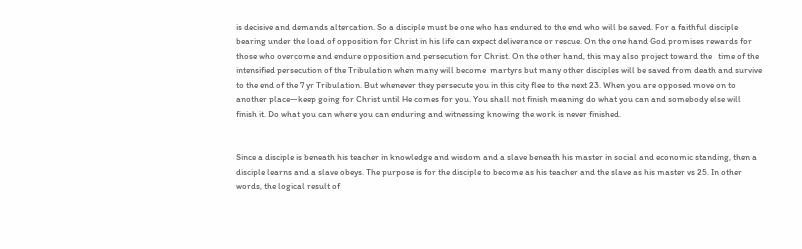is decisive and demands altercation. So a disciple must be one who has endured to the end who will be saved. For a faithful disciple bearing under the load of opposition for Christ in his life can expect deliverance or rescue. On the one hand God promises rewards for those who overcome and endure opposition and persecution for Christ. On the other hand, this may also project toward the   time of the intensified persecution of the Tribulation when many will become  martyrs but many other disciples will be saved from death and survive to the end of the 7 yr Tribulation. But whenever they persecute you in this city flee to the next 23. When you are opposed move on to another place—keep going for Christ until He comes for you. You shall not finish meaning do what you can and somebody else will finish it. Do what you can where you can enduring and witnessing knowing the work is never finished.


Since a disciple is beneath his teacher in knowledge and wisdom and a slave beneath his master in social and economic standing, then a disciple learns and a slave obeys. The purpose is for the disciple to become as his teacher and the slave as his master vs 25. In other words, the logical result of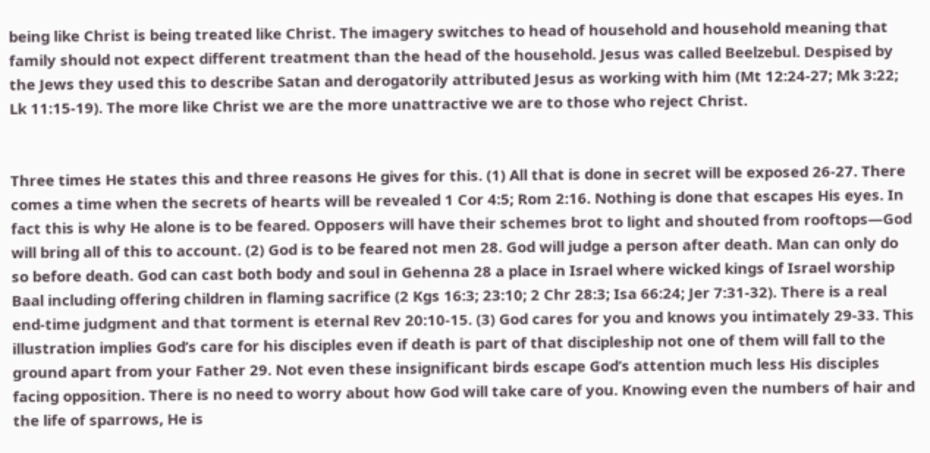being like Christ is being treated like Christ. The imagery switches to head of household and household meaning that family should not expect different treatment than the head of the household. Jesus was called Beelzebul. Despised by the Jews they used this to describe Satan and derogatorily attributed Jesus as working with him (Mt 12:24-27; Mk 3:22; Lk 11:15-19). The more like Christ we are the more unattractive we are to those who reject Christ.


Three times He states this and three reasons He gives for this. (1) All that is done in secret will be exposed 26-27. There comes a time when the secrets of hearts will be revealed 1 Cor 4:5; Rom 2:16. Nothing is done that escapes His eyes. In fact this is why He alone is to be feared. Opposers will have their schemes brot to light and shouted from rooftops—God will bring all of this to account. (2) God is to be feared not men 28. God will judge a person after death. Man can only do so before death. God can cast both body and soul in Gehenna 28 a place in Israel where wicked kings of Israel worship Baal including offering children in flaming sacrifice (2 Kgs 16:3; 23:10; 2 Chr 28:3; Isa 66:24; Jer 7:31-32). There is a real end-time judgment and that torment is eternal Rev 20:10-15. (3) God cares for you and knows you intimately 29-33. This illustration implies God’s care for his disciples even if death is part of that discipleship not one of them will fall to the ground apart from your Father 29. Not even these insignificant birds escape God’s attention much less His disciples facing opposition. There is no need to worry about how God will take care of you. Knowing even the numbers of hair and the life of sparrows, He is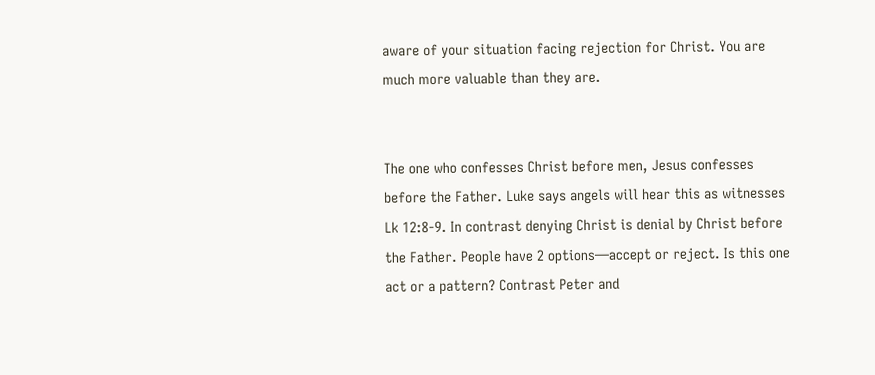aware of your situation facing rejection for Christ. You are much more valuable than they are.


The one who confesses Christ before men, Jesus confesses before the Father. Luke says angels will hear this as witnesses Lk 12:8-9. In contrast denying Christ is denial by Christ before the Father. People have 2 options—accept or reject. Is this one act or a pattern? Contrast Peter and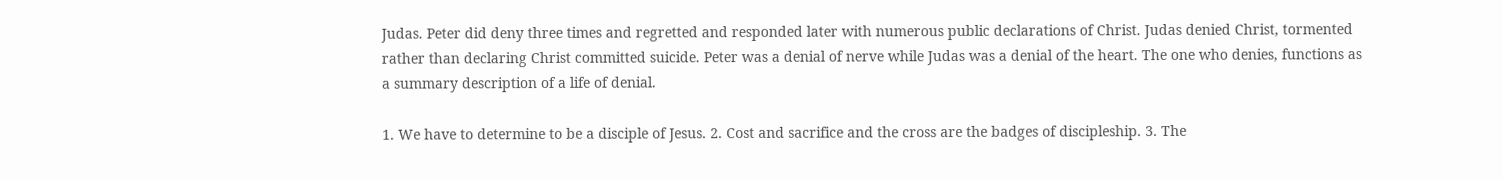Judas. Peter did deny three times and regretted and responded later with numerous public declarations of Christ. Judas denied Christ, tormented rather than declaring Christ committed suicide. Peter was a denial of nerve while Judas was a denial of the heart. The one who denies, functions as a summary description of a life of denial.

1. We have to determine to be a disciple of Jesus. 2. Cost and sacrifice and the cross are the badges of discipleship. 3. The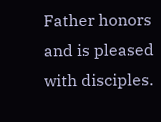Father honors and is pleased with disciples.